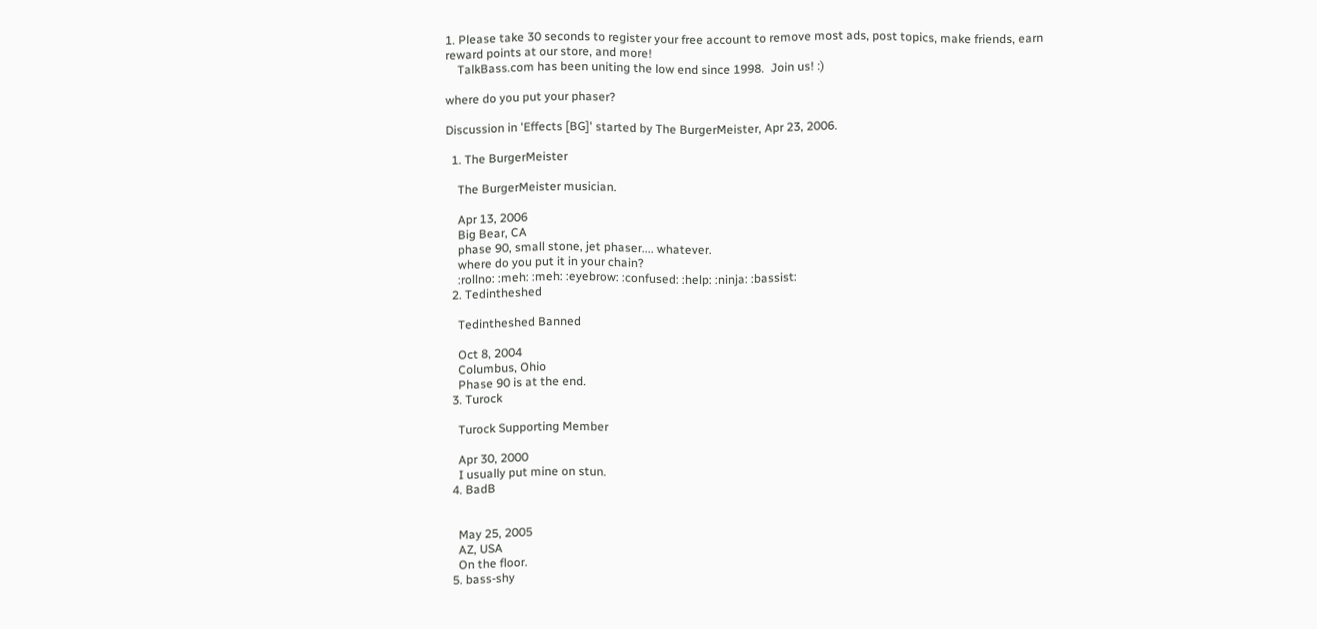1. Please take 30 seconds to register your free account to remove most ads, post topics, make friends, earn reward points at our store, and more!
    TalkBass.com has been uniting the low end since 1998.  Join us! :)

where do you put your phaser?

Discussion in 'Effects [BG]' started by The BurgerMeister, Apr 23, 2006.

  1. The BurgerMeister

    The BurgerMeister musician.

    Apr 13, 2006
    Big Bear, CA
    phase 90, small stone, jet phaser.... whatever.
    where do you put it in your chain?
    :rollno: :meh: :meh: :eyebrow: :confused: :help: :ninja: :bassist:
  2. Tedintheshed

    Tedintheshed Banned

    Oct 8, 2004
    Columbus, Ohio
    Phase 90 is at the end.
  3. Turock

    Turock Supporting Member

    Apr 30, 2000
    I usually put mine on stun.
  4. BadB


    May 25, 2005
    AZ, USA
    On the floor.
  5. bass-shy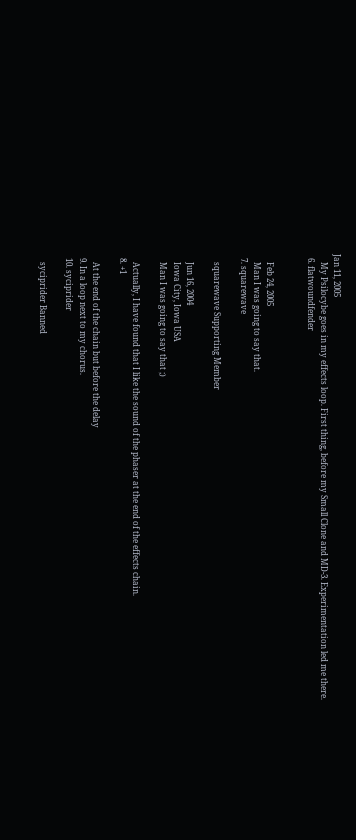Jan 11, 2005
    My Psilocybe goes in my effects loop. First thing, before my Small Clone and MD-3. Experimentation led me there.
  6. flatwoundfender


    Feb 24, 2005
    Man I was going to say that.
  7. squarewave

    squarewave Supporting Member

    Jun 16, 2004
    Iowa City, Iowa USA
    Man I was going to say that ;)

    Actually, I have found that I like the sound of the phaser at the end of the effects chain.
  8. +1

    At the end of the chain but before the delay
  9. In a loop next to my chorus.
  10. syciprider

    syciprider Banned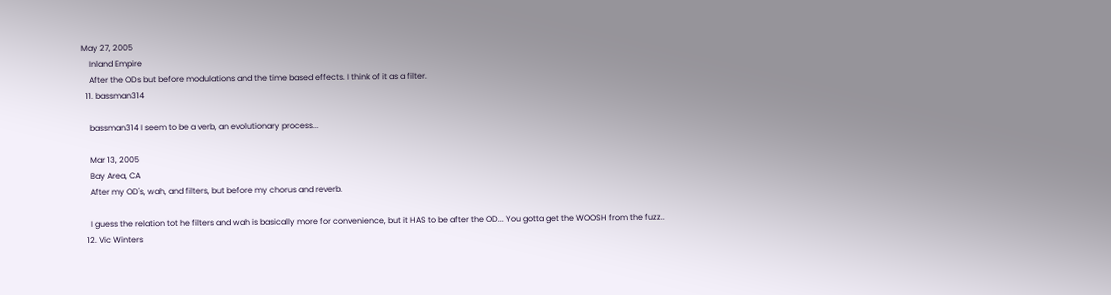May 27, 2005
    Inland Empire
    After the ODs but before modulations and the time based effects. I think of it as a filter.
  11. bassman314

    bassman314 I seem to be a verb, an evolutionary process...

    Mar 13, 2005
    Bay Area, CA
    After my OD's, wah, and filters, but before my chorus and reverb.

    I guess the relation tot he filters and wah is basically more for convenience, but it HAS to be after the OD... You gotta get the WOOSH from the fuzz..
  12. Vic Winters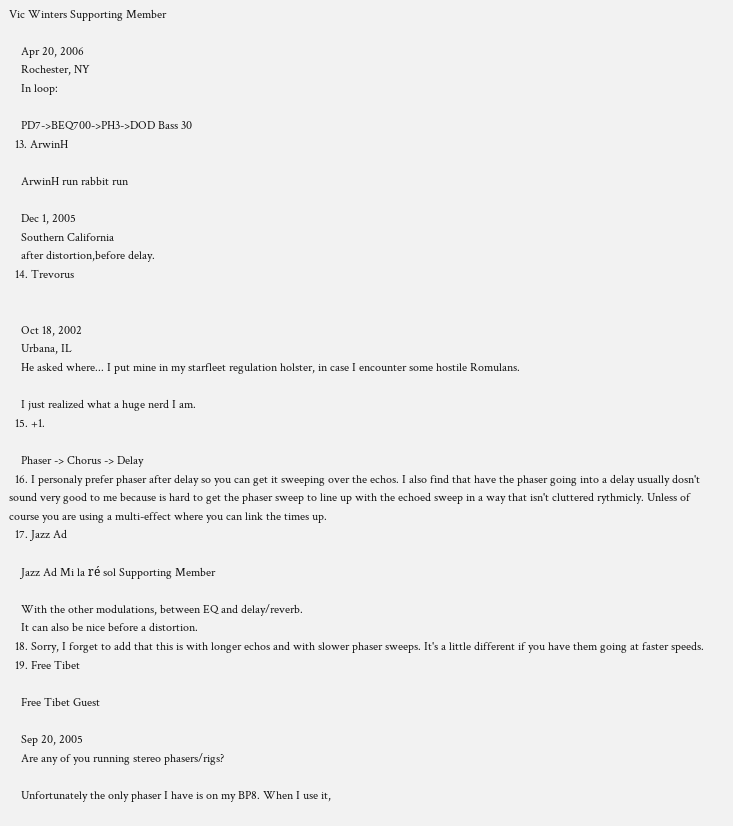Vic Winters Supporting Member

    Apr 20, 2006
    Rochester, NY
    In loop:

    PD7->BEQ700->PH3->DOD Bass 30
  13. ArwinH

    ArwinH run rabbit run

    Dec 1, 2005
    Southern California
    after distortion,before delay.
  14. Trevorus


    Oct 18, 2002
    Urbana, IL
    He asked where... I put mine in my starfleet regulation holster, in case I encounter some hostile Romulans.

    I just realized what a huge nerd I am.
  15. +1.

    Phaser -> Chorus -> Delay
  16. I personaly prefer phaser after delay so you can get it sweeping over the echos. I also find that have the phaser going into a delay usually dosn't sound very good to me because is hard to get the phaser sweep to line up with the echoed sweep in a way that isn't cluttered rythmicly. Unless of course you are using a multi-effect where you can link the times up.
  17. Jazz Ad

    Jazz Ad Mi la ré sol Supporting Member

    With the other modulations, between EQ and delay/reverb.
    It can also be nice before a distortion.
  18. Sorry, I forget to add that this is with longer echos and with slower phaser sweeps. It's a little different if you have them going at faster speeds.
  19. Free Tibet

    Free Tibet Guest

    Sep 20, 2005
    Are any of you running stereo phasers/rigs?

    Unfortunately the only phaser I have is on my BP8. When I use it,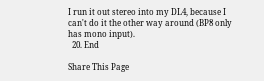I run it out stereo into my DL4, because I can't do it the other way around (BP8 only has mono input).
  20. End

Share This Page